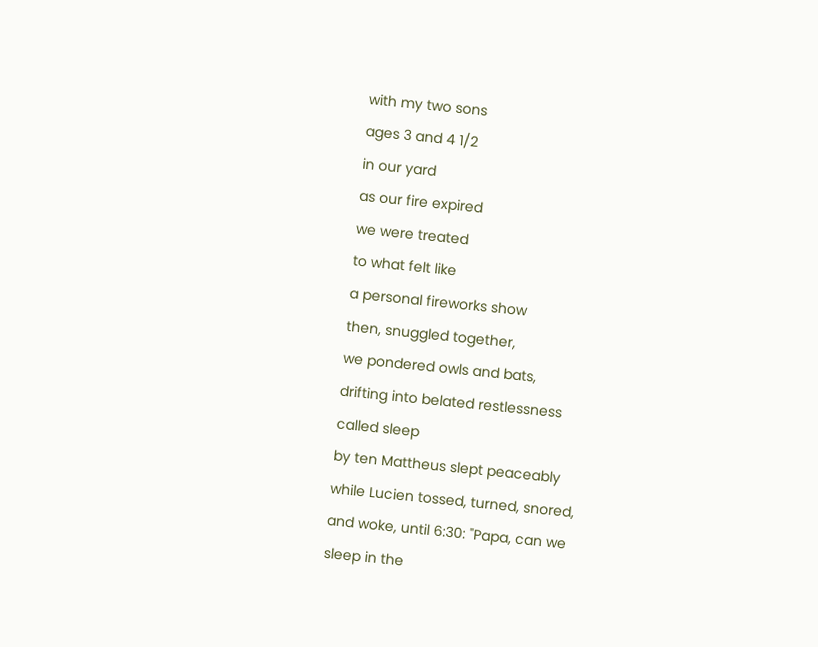with my two sons
ages 3 and 4 1/2
in our yard
as our fire expired
we were treated
to what felt like
a personal fireworks show
then, snuggled together,
we pondered owls and bats,
drifting into belated restlessness
called sleep
by ten Mattheus slept peaceably
while Lucien tossed, turned, snored,
and woke, until 6:30: "Papa, can we
sleep in the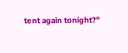tent again tonight?"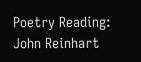Poetry Reading:
John Reinhart